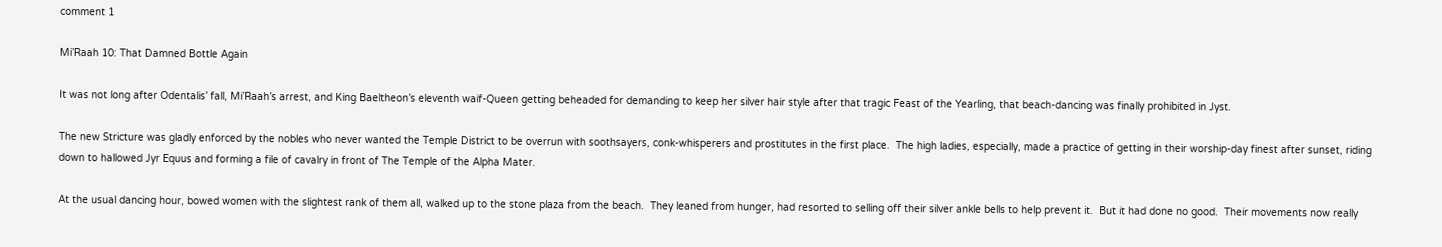comment 1

Mi’Raah 10: That Damned Bottle Again

It was not long after Odentalis’ fall, Mi’Raah’s arrest, and King Baeltheon’s eleventh waif-Queen getting beheaded for demanding to keep her silver hair style after that tragic Feast of the Yearling, that beach-dancing was finally prohibited in Jyst.

The new Stricture was gladly enforced by the nobles who never wanted the Temple District to be overrun with soothsayers, conk-whisperers and prostitutes in the first place.  The high ladies, especially, made a practice of getting in their worship-day finest after sunset, riding down to hallowed Jyr Equus and forming a file of cavalry in front of The Temple of the Alpha Mater.

At the usual dancing hour, bowed women with the slightest rank of them all, walked up to the stone plaza from the beach.  They leaned from hunger, had resorted to selling off their silver ankle bells to help prevent it.  But it had done no good.  Their movements now really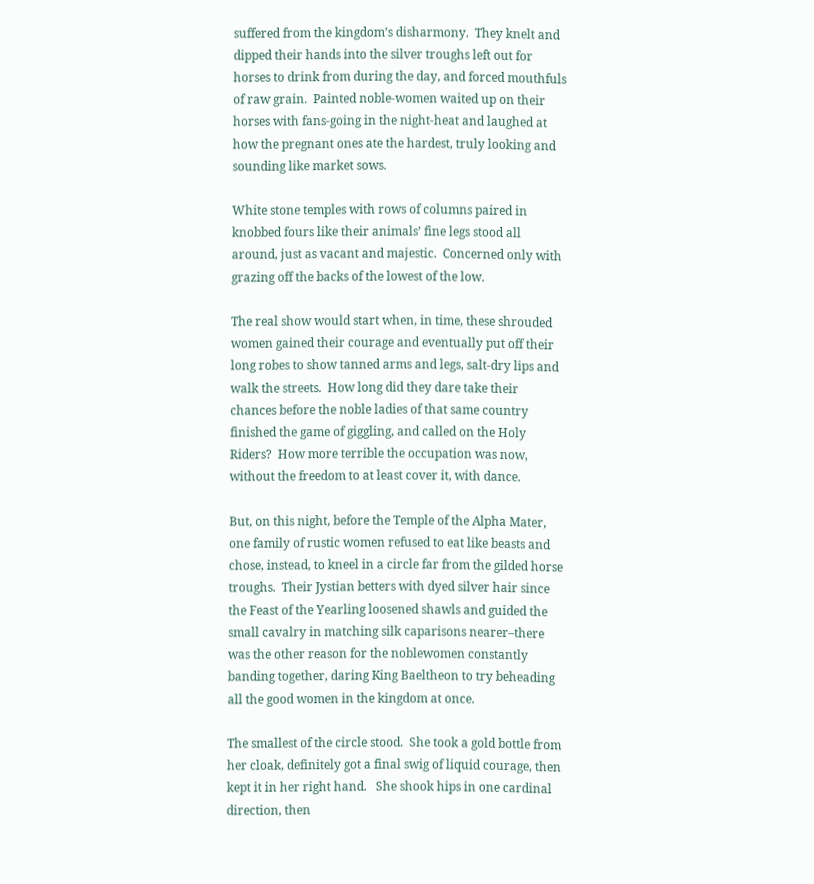suffered from the kingdom’s disharmony.  They knelt and dipped their hands into the silver troughs left out for horses to drink from during the day, and forced mouthfuls of raw grain.  Painted noble-women waited up on their horses with fans-going in the night-heat and laughed at how the pregnant ones ate the hardest, truly looking and sounding like market sows.

White stone temples with rows of columns paired in knobbed fours like their animals’ fine legs stood all around, just as vacant and majestic.  Concerned only with grazing off the backs of the lowest of the low.

The real show would start when, in time, these shrouded women gained their courage and eventually put off their long robes to show tanned arms and legs, salt-dry lips and walk the streets.  How long did they dare take their chances before the noble ladies of that same country finished the game of giggling, and called on the Holy Riders?  How more terrible the occupation was now, without the freedom to at least cover it, with dance.

But, on this night, before the Temple of the Alpha Mater, one family of rustic women refused to eat like beasts and chose, instead, to kneel in a circle far from the gilded horse troughs.  Their Jystian betters with dyed silver hair since the Feast of the Yearling loosened shawls and guided the small cavalry in matching silk caparisons nearer–there was the other reason for the noblewomen constantly banding together, daring King Baeltheon to try beheading all the good women in the kingdom at once.

The smallest of the circle stood.  She took a gold bottle from her cloak, definitely got a final swig of liquid courage, then kept it in her right hand.   She shook hips in one cardinal direction, then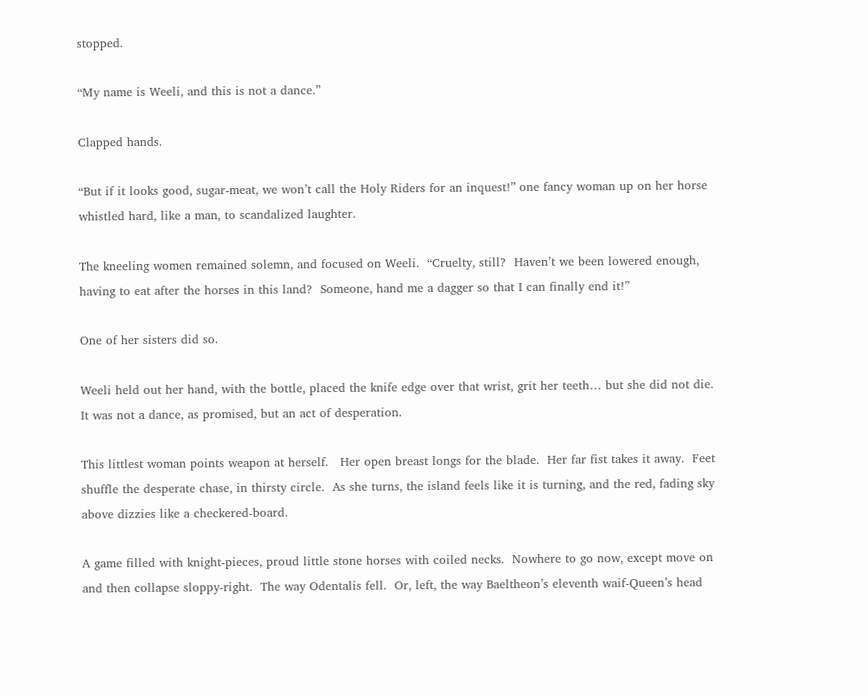stopped.

“My name is Weeli, and this is not a dance.”

Clapped hands.

“But if it looks good, sugar-meat, we won’t call the Holy Riders for an inquest!” one fancy woman up on her horse whistled hard, like a man, to scandalized laughter.

The kneeling women remained solemn, and focused on Weeli.  “Cruelty, still?  Haven’t we been lowered enough, having to eat after the horses in this land?  Someone, hand me a dagger so that I can finally end it!”

One of her sisters did so.

Weeli held out her hand, with the bottle, placed the knife edge over that wrist, grit her teeth… but she did not die.  It was not a dance, as promised, but an act of desperation.

This littlest woman points weapon at herself.   Her open breast longs for the blade.  Her far fist takes it away.  Feet shuffle the desperate chase, in thirsty circle.  As she turns, the island feels like it is turning, and the red, fading sky above dizzies like a checkered-board.

A game filled with knight-pieces, proud little stone horses with coiled necks.  Nowhere to go now, except move on and then collapse sloppy-right.  The way Odentalis fell.  Or, left, the way Baeltheon’s eleventh waif-Queen’s head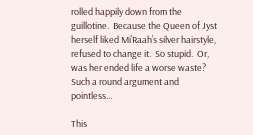rolled happily down from the guillotine.  Because the Queen of Jyst herself liked Mi’Raah’s silver hairstyle, refused to change it.  So stupid.  Or, was her ended life a worse waste?  Such a round argument and pointless…

This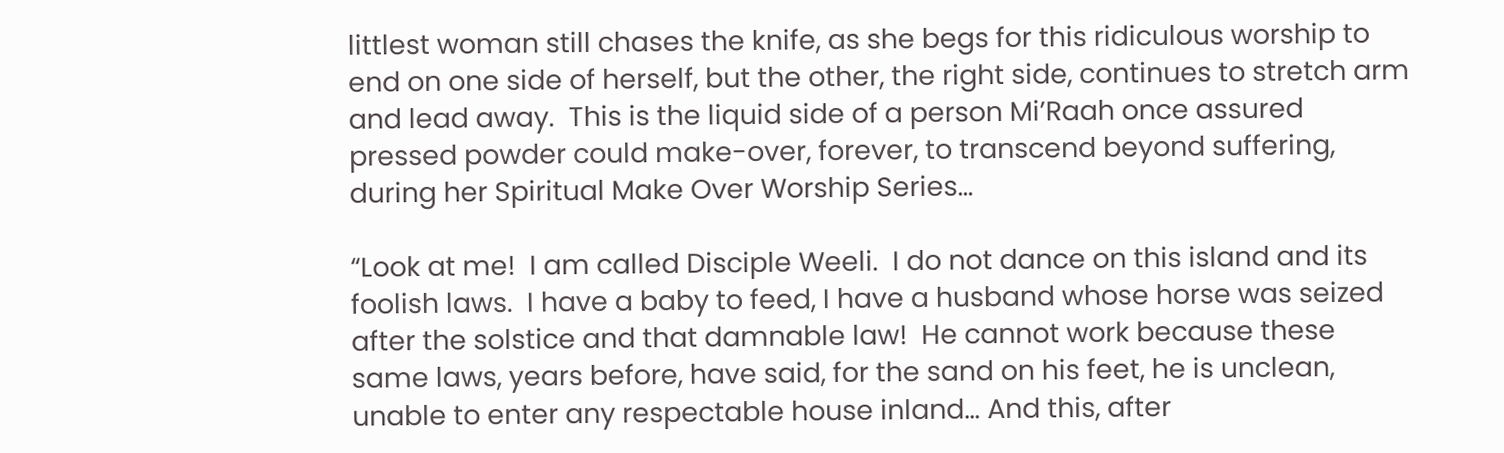littlest woman still chases the knife, as she begs for this ridiculous worship to end on one side of herself, but the other, the right side, continues to stretch arm and lead away.  This is the liquid side of a person Mi’Raah once assured pressed powder could make-over, forever, to transcend beyond suffering, during her Spiritual Make Over Worship Series…

“Look at me!  I am called Disciple Weeli.  I do not dance on this island and its foolish laws.  I have a baby to feed, I have a husband whose horse was seized after the solstice and that damnable law!  He cannot work because these same laws, years before, have said, for the sand on his feet, he is unclean, unable to enter any respectable house inland… And this, after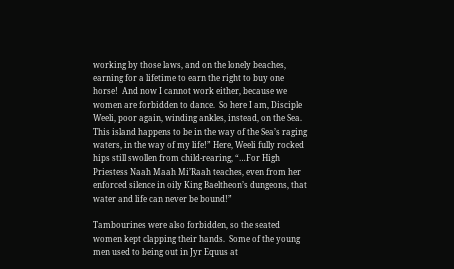working by those laws, and on the lonely beaches, earning for a lifetime to earn the right to buy one horse!  And now I cannot work either, because we women are forbidden to dance.  So here I am, Disciple Weeli, poor again, winding ankles, instead, on the Sea.  This island happens to be in the way of the Sea’s raging waters, in the way of my life!” Here, Weeli fully rocked hips still swollen from child-rearing, “…For High Priestess Naah Maah Mi’Raah teaches, even from her enforced silence in oily King Baeltheon’s dungeons, that water and life can never be bound!”

Tambourines were also forbidden, so the seated women kept clapping their hands.  Some of the young men used to being out in Jyr Equus at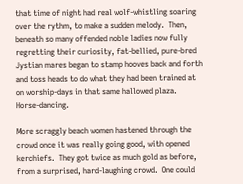that time of night had real wolf-whistling soaring over the rythm, to make a sudden melody.  Then, beneath so many offended noble ladies now fully regretting their curiosity, fat-bellied, pure-bred Jystian mares began to stamp hooves back and forth and toss heads to do what they had been trained at on worship-days in that same hallowed plaza.  Horse-dancing.

More scraggly beach women hastened through the crowd once it was really going good, with opened kerchiefs.  They got twice as much gold as before, from a surprised, hard-laughing crowd.  One could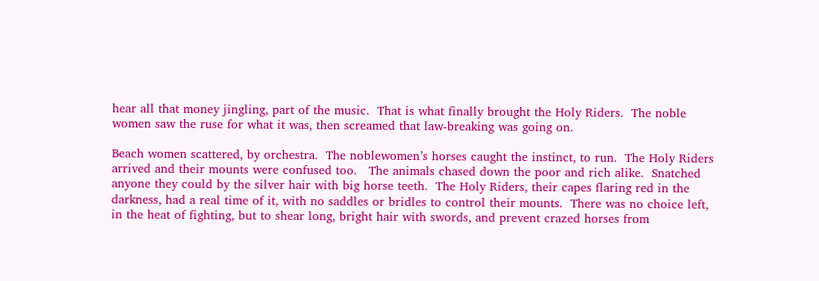hear all that money jingling, part of the music.  That is what finally brought the Holy Riders.  The noble women saw the ruse for what it was, then screamed that law-breaking was going on.

Beach women scattered, by orchestra.  The noblewomen’s horses caught the instinct, to run.  The Holy Riders arrived and their mounts were confused too.   The animals chased down the poor and rich alike.  Snatched anyone they could by the silver hair with big horse teeth.  The Holy Riders, their capes flaring red in the darkness, had a real time of it, with no saddles or bridles to control their mounts.  There was no choice left, in the heat of fighting, but to shear long, bright hair with swords, and prevent crazed horses from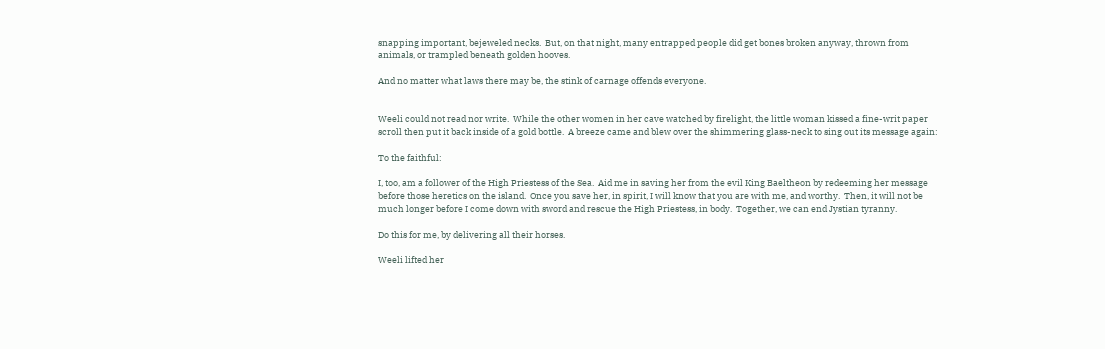snapping important, bejeweled necks.  But, on that night, many entrapped people did get bones broken anyway, thrown from animals, or trampled beneath golden hooves.

And no matter what laws there may be, the stink of carnage offends everyone.


Weeli could not read nor write.  While the other women in her cave watched by firelight, the little woman kissed a fine-writ paper scroll then put it back inside of a gold bottle.  A breeze came and blew over the shimmering glass-neck to sing out its message again:

To the faithful:

I, too, am a follower of the High Priestess of the Sea.  Aid me in saving her from the evil King Baeltheon by redeeming her message before those heretics on the island.  Once you save her, in spirit, I will know that you are with me, and worthy.  Then, it will not be much longer before I come down with sword and rescue the High Priestess, in body.  Together, we can end Jystian tyranny.

Do this for me, by delivering all their horses.

Weeli lifted her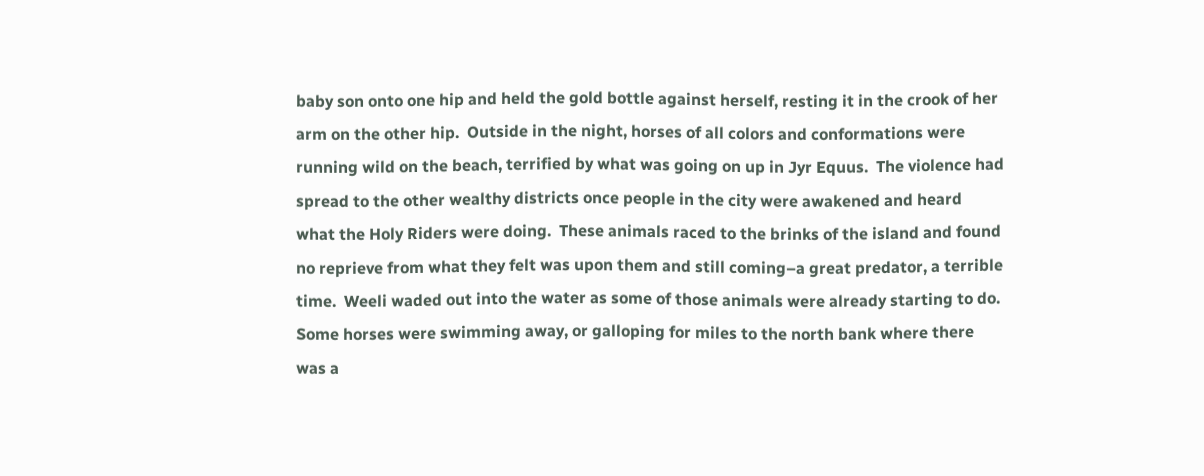baby son onto one hip and held the gold bottle against herself, resting it in the crook of her arm on the other hip.  Outside in the night, horses of all colors and conformations were running wild on the beach, terrified by what was going on up in Jyr Equus.  The violence had spread to the other wealthy districts once people in the city were awakened and heard what the Holy Riders were doing.  These animals raced to the brinks of the island and found no reprieve from what they felt was upon them and still coming–a great predator, a terrible time.  Weeli waded out into the water as some of those animals were already starting to do.  Some horses were swimming away, or galloping for miles to the north bank where there was a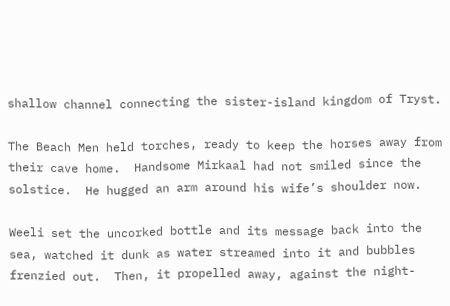shallow channel connecting the sister-island kingdom of Tryst.

The Beach Men held torches, ready to keep the horses away from their cave home.  Handsome Mirkaal had not smiled since the solstice.  He hugged an arm around his wife’s shoulder now.

Weeli set the uncorked bottle and its message back into the sea, watched it dunk as water streamed into it and bubbles frenzied out.  Then, it propelled away, against the night-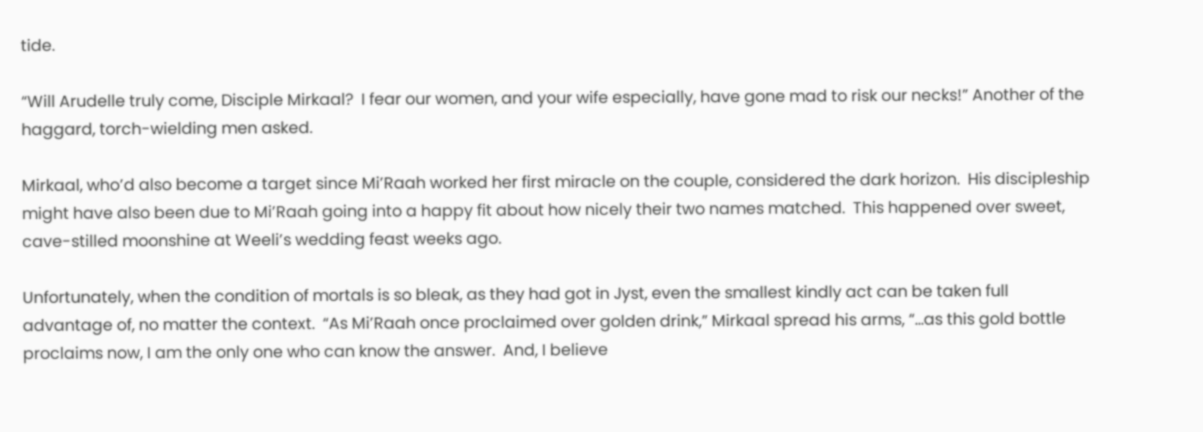tide.

“Will Arudelle truly come, Disciple Mirkaal?  I fear our women, and your wife especially, have gone mad to risk our necks!” Another of the haggard, torch-wielding men asked.

Mirkaal, who’d also become a target since Mi’Raah worked her first miracle on the couple, considered the dark horizon.  His discipleship might have also been due to Mi’Raah going into a happy fit about how nicely their two names matched.  This happened over sweet, cave-stilled moonshine at Weeli’s wedding feast weeks ago.

Unfortunately, when the condition of mortals is so bleak, as they had got in Jyst, even the smallest kindly act can be taken full advantage of, no matter the context.  “As Mi’Raah once proclaimed over golden drink,” Mirkaal spread his arms, “…as this gold bottle proclaims now, I am the only one who can know the answer.  And, I believe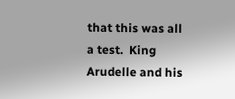that this was all a test.  King Arudelle and his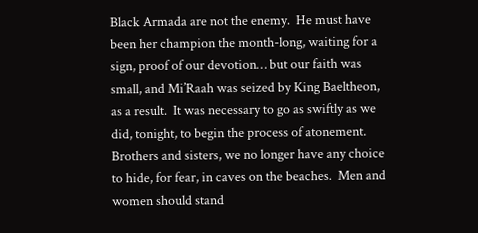Black Armada are not the enemy.  He must have been her champion the month-long, waiting for a sign, proof of our devotion… but our faith was small, and Mi’Raah was seized by King Baeltheon, as a result.  It was necessary to go as swiftly as we did, tonight, to begin the process of atonement.  Brothers and sisters, we no longer have any choice to hide, for fear, in caves on the beaches.  Men and women should stand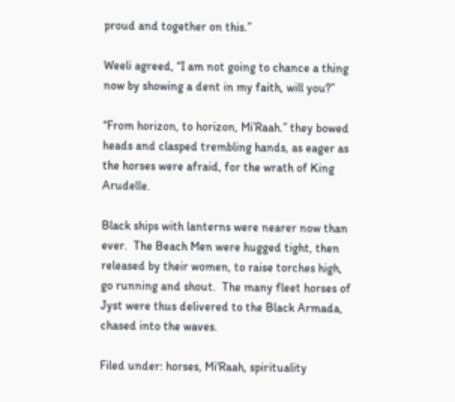proud and together on this.”

Weeli agreed, “I am not going to chance a thing now by showing a dent in my faith, will you?”

“From horizon, to horizon, Mi’Raah.” they bowed heads and clasped trembling hands, as eager as the horses were afraid, for the wrath of King Arudelle.

Black ships with lanterns were nearer now than ever.  The Beach Men were hugged tight, then released by their women, to raise torches high, go running and shout.  The many fleet horses of Jyst were thus delivered to the Black Armada, chased into the waves.

Filed under: horses, Mi'Raah, spirituality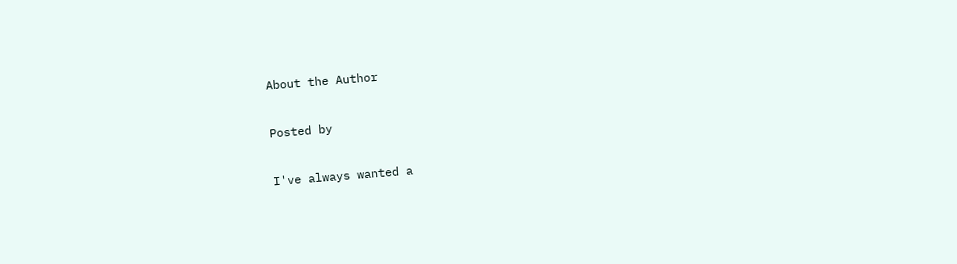About the Author

Posted by

I've always wanted a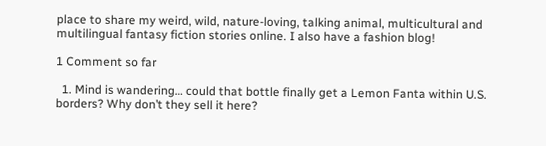place to share my weird, wild, nature-loving, talking animal, multicultural and multilingual fantasy fiction stories online. I also have a fashion blog!

1 Comment so far

  1. Mind is wandering… could that bottle finally get a Lemon Fanta within U.S. borders? Why don’t they sell it here?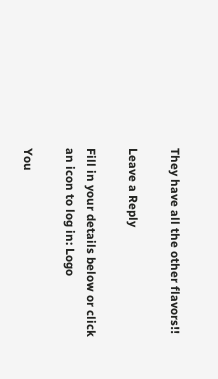They have all the other flavors!!

Leave a Reply

Fill in your details below or click an icon to log in: Logo

You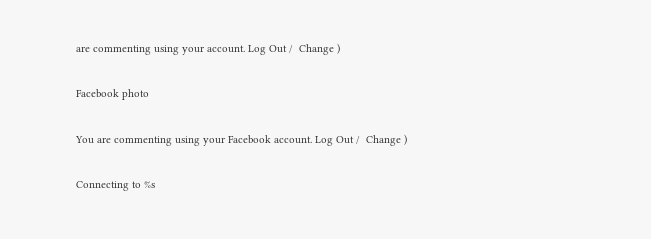are commenting using your account. Log Out /  Change )

Facebook photo

You are commenting using your Facebook account. Log Out /  Change )

Connecting to %s